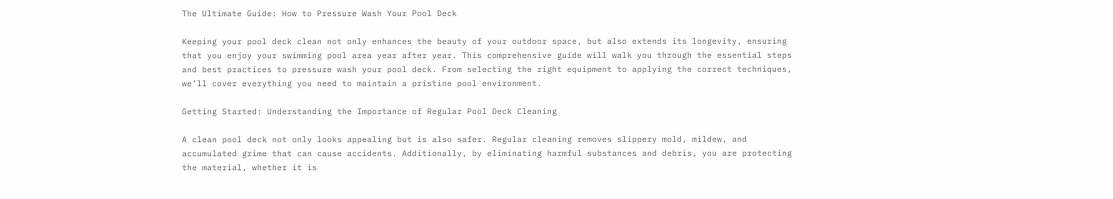The Ultimate Guide: How to Pressure Wash Your Pool Deck

Keeping your pool deck clean not only enhances the beauty of your outdoor space, but also extends its longevity, ensuring that you enjoy your swimming pool area year after year. This comprehensive guide will walk you through the essential steps and best practices to pressure wash your pool deck. From selecting the right equipment to applying the correct techniques, we’ll cover everything you need to maintain a pristine pool environment.

Getting Started: Understanding the Importance of Regular Pool Deck Cleaning

A clean pool deck not only looks appealing but is also safer. Regular cleaning removes slippery mold, mildew, and accumulated grime that can cause accidents. Additionally, by eliminating harmful substances and debris, you are protecting the material, whether it is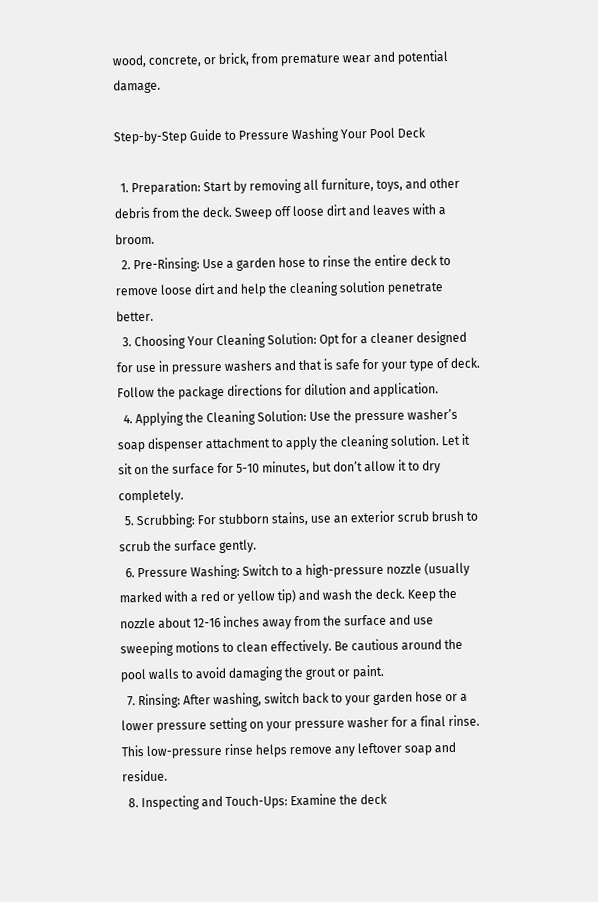wood, concrete, or brick, from premature wear and potential damage.

Step-by-Step Guide to Pressure Washing Your Pool Deck

  1. Preparation: Start by removing all furniture, toys, and other debris from the deck. Sweep off loose dirt and leaves with a broom.
  2. Pre-Rinsing: Use a garden hose to rinse the entire deck to remove loose dirt and help the cleaning solution penetrate better.
  3. Choosing Your Cleaning Solution: Opt for a cleaner designed for use in pressure washers and that is safe for your type of deck. Follow the package directions for dilution and application.
  4. Applying the Cleaning Solution: Use the pressure washer’s soap dispenser attachment to apply the cleaning solution. Let it sit on the surface for 5-10 minutes, but don’t allow it to dry completely.
  5. Scrubbing: For stubborn stains, use an exterior scrub brush to scrub the surface gently.
  6. Pressure Washing: Switch to a high-pressure nozzle (usually marked with a red or yellow tip) and wash the deck. Keep the nozzle about 12-16 inches away from the surface and use sweeping motions to clean effectively. Be cautious around the pool walls to avoid damaging the grout or paint.
  7. Rinsing: After washing, switch back to your garden hose or a lower pressure setting on your pressure washer for a final rinse. This low-pressure rinse helps remove any leftover soap and residue.
  8. Inspecting and Touch-Ups: Examine the deck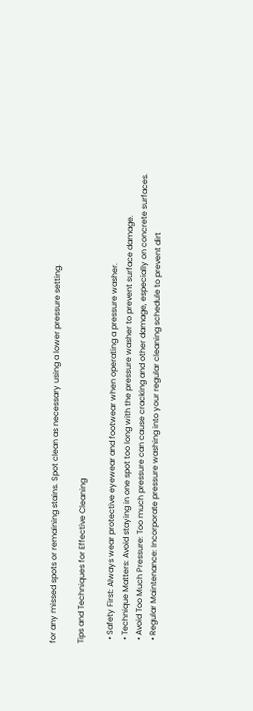for any missed spots or remaining stains. Spot clean as necessary using a lower pressure setting.

Tips and Techniques for Effective Cleaning

  • Safety First: Always wear protective eyewear and footwear when operating a pressure washer.
  • Technique Matters: Avoid staying in one spot too long with the pressure washer to prevent surface damage.
  • Avoid Too Much Pressure: Too much pressure can cause cracking and other damage, especially on concrete surfaces.
  • Regular Maintenance: Incorporate pressure washing into your regular cleaning schedule to prevent dirt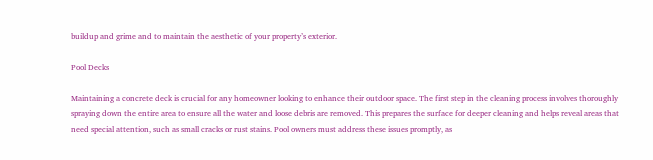buildup and grime and to maintain the aesthetic of your property’s exterior.

Pool Decks

Maintaining a concrete deck is crucial for any homeowner looking to enhance their outdoor space. The first step in the cleaning process involves thoroughly spraying down the entire area to ensure all the water and loose debris are removed. This prepares the surface for deeper cleaning and helps reveal areas that need special attention, such as small cracks or rust stains. Pool owners must address these issues promptly, as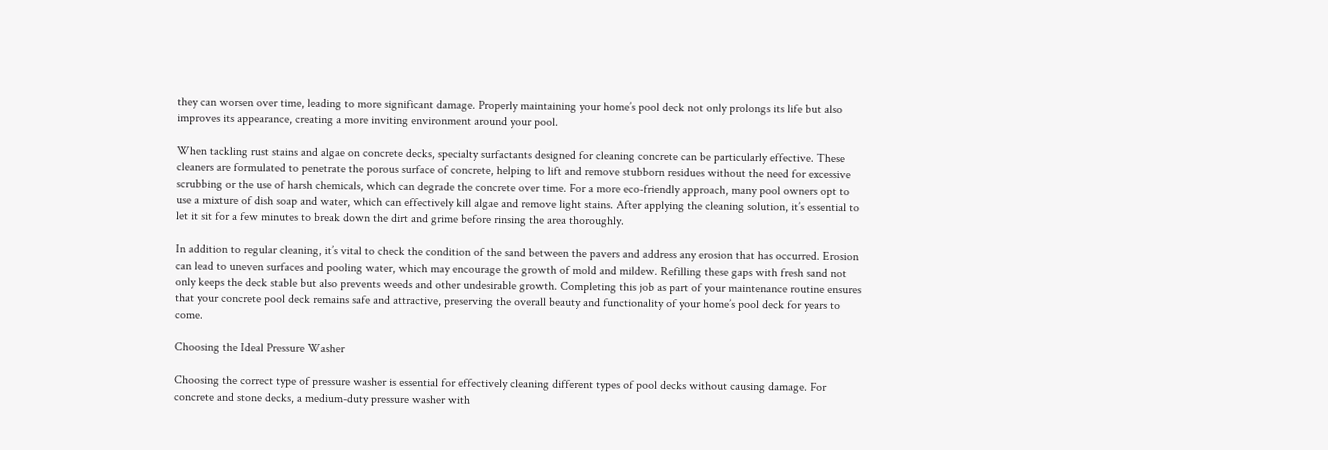they can worsen over time, leading to more significant damage. Properly maintaining your home’s pool deck not only prolongs its life but also improves its appearance, creating a more inviting environment around your pool.

When tackling rust stains and algae on concrete decks, specialty surfactants designed for cleaning concrete can be particularly effective. These cleaners are formulated to penetrate the porous surface of concrete, helping to lift and remove stubborn residues without the need for excessive scrubbing or the use of harsh chemicals, which can degrade the concrete over time. For a more eco-friendly approach, many pool owners opt to use a mixture of dish soap and water, which can effectively kill algae and remove light stains. After applying the cleaning solution, it’s essential to let it sit for a few minutes to break down the dirt and grime before rinsing the area thoroughly.

In addition to regular cleaning, it’s vital to check the condition of the sand between the pavers and address any erosion that has occurred. Erosion can lead to uneven surfaces and pooling water, which may encourage the growth of mold and mildew. Refilling these gaps with fresh sand not only keeps the deck stable but also prevents weeds and other undesirable growth. Completing this job as part of your maintenance routine ensures that your concrete pool deck remains safe and attractive, preserving the overall beauty and functionality of your home’s pool deck for years to come.

Choosing the Ideal Pressure Washer

Choosing the correct type of pressure washer is essential for effectively cleaning different types of pool decks without causing damage. For concrete and stone decks, a medium-duty pressure washer with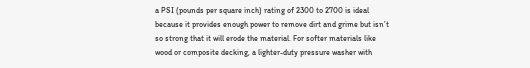a PSI (pounds per square inch) rating of 2300 to 2700 is ideal because it provides enough power to remove dirt and grime but isn’t so strong that it will erode the material. For softer materials like wood or composite decking, a lighter-duty pressure washer with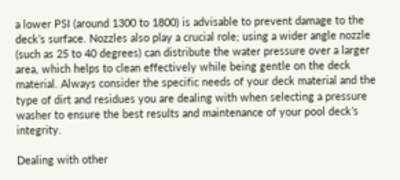a lower PSI (around 1300 to 1800) is advisable to prevent damage to the deck’s surface. Nozzles also play a crucial role; using a wider angle nozzle (such as 25 to 40 degrees) can distribute the water pressure over a larger area, which helps to clean effectively while being gentle on the deck material. Always consider the specific needs of your deck material and the type of dirt and residues you are dealing with when selecting a pressure washer to ensure the best results and maintenance of your pool deck’s integrity.

Dealing with other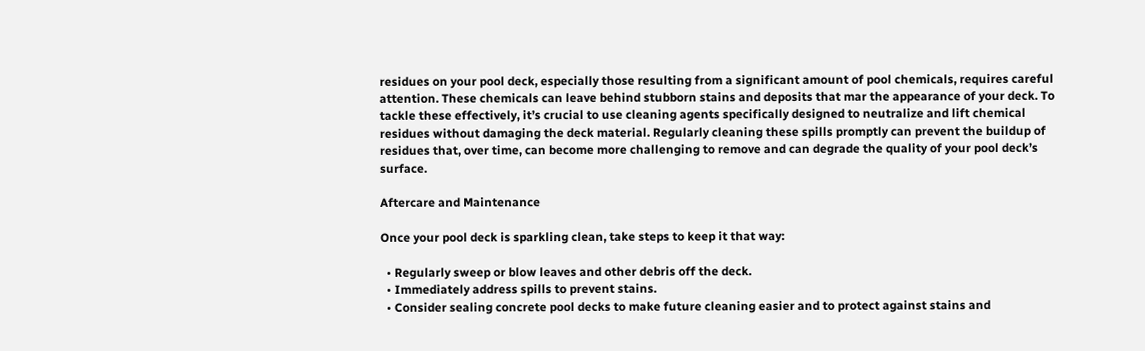residues on your pool deck, especially those resulting from a significant amount of pool chemicals, requires careful attention. These chemicals can leave behind stubborn stains and deposits that mar the appearance of your deck. To tackle these effectively, it’s crucial to use cleaning agents specifically designed to neutralize and lift chemical residues without damaging the deck material. Regularly cleaning these spills promptly can prevent the buildup of residues that, over time, can become more challenging to remove and can degrade the quality of your pool deck’s surface.

Aftercare and Maintenance

Once your pool deck is sparkling clean, take steps to keep it that way:

  • Regularly sweep or blow leaves and other debris off the deck.
  • Immediately address spills to prevent stains.
  • Consider sealing concrete pool decks to make future cleaning easier and to protect against stains and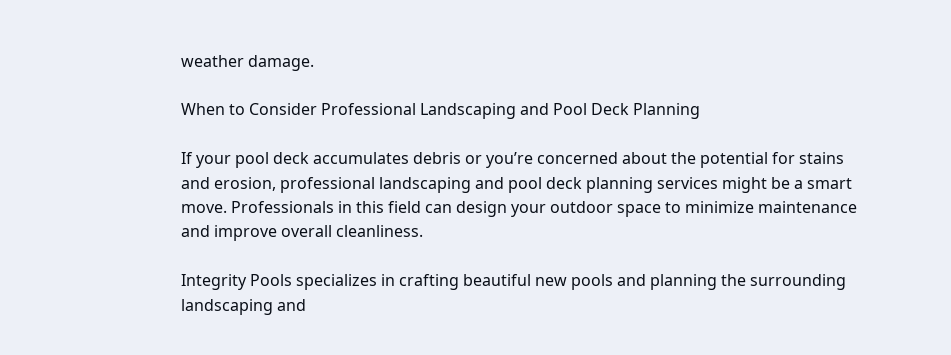weather damage.

When to Consider Professional Landscaping and Pool Deck Planning

If your pool deck accumulates debris or you’re concerned about the potential for stains and erosion, professional landscaping and pool deck planning services might be a smart move. Professionals in this field can design your outdoor space to minimize maintenance and improve overall cleanliness.

Integrity Pools specializes in crafting beautiful new pools and planning the surrounding landscaping and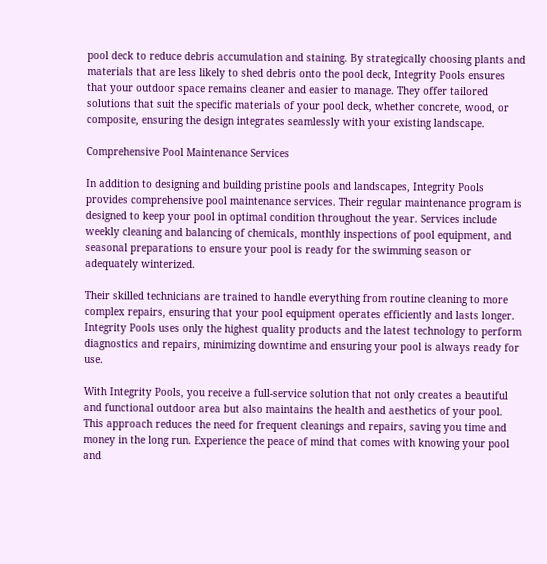pool deck to reduce debris accumulation and staining. By strategically choosing plants and materials that are less likely to shed debris onto the pool deck, Integrity Pools ensures that your outdoor space remains cleaner and easier to manage. They offer tailored solutions that suit the specific materials of your pool deck, whether concrete, wood, or composite, ensuring the design integrates seamlessly with your existing landscape.

Comprehensive Pool Maintenance Services

In addition to designing and building pristine pools and landscapes, Integrity Pools provides comprehensive pool maintenance services. Their regular maintenance program is designed to keep your pool in optimal condition throughout the year. Services include weekly cleaning and balancing of chemicals, monthly inspections of pool equipment, and seasonal preparations to ensure your pool is ready for the swimming season or adequately winterized.

Their skilled technicians are trained to handle everything from routine cleaning to more complex repairs, ensuring that your pool equipment operates efficiently and lasts longer. Integrity Pools uses only the highest quality products and the latest technology to perform diagnostics and repairs, minimizing downtime and ensuring your pool is always ready for use.

With Integrity Pools, you receive a full-service solution that not only creates a beautiful and functional outdoor area but also maintains the health and aesthetics of your pool. This approach reduces the need for frequent cleanings and repairs, saving you time and money in the long run. Experience the peace of mind that comes with knowing your pool and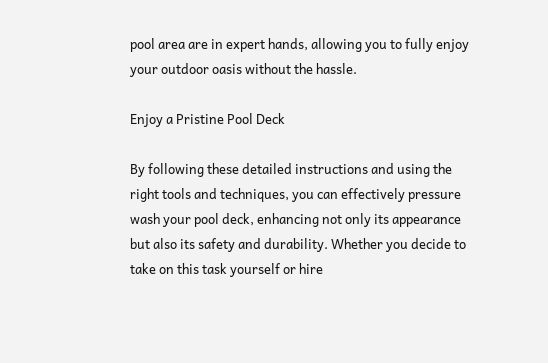pool area are in expert hands, allowing you to fully enjoy your outdoor oasis without the hassle.

Enjoy a Pristine Pool Deck

By following these detailed instructions and using the right tools and techniques, you can effectively pressure wash your pool deck, enhancing not only its appearance but also its safety and durability. Whether you decide to take on this task yourself or hire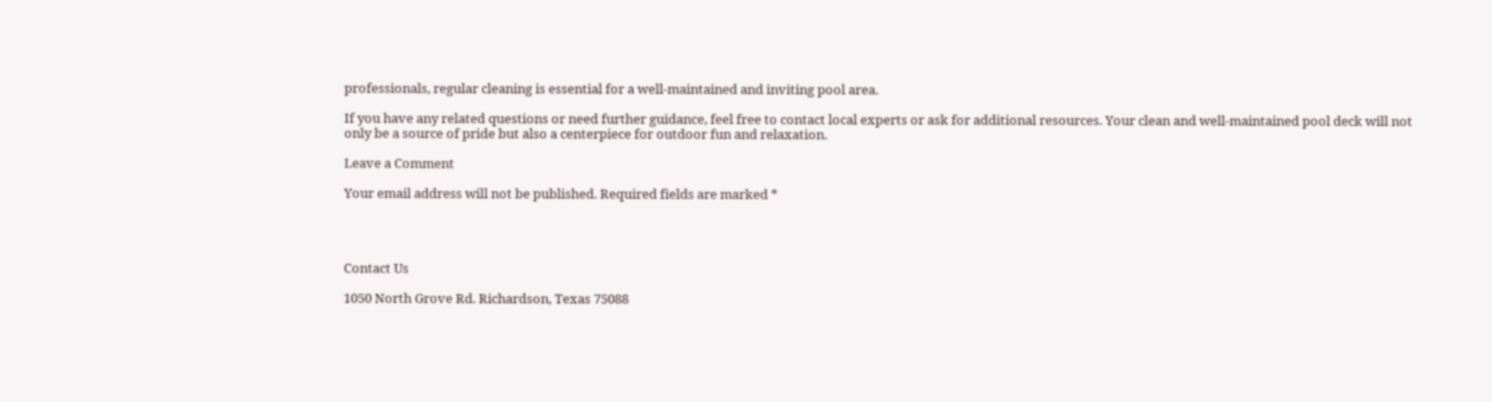professionals, regular cleaning is essential for a well-maintained and inviting pool area.

If you have any related questions or need further guidance, feel free to contact local experts or ask for additional resources. Your clean and well-maintained pool deck will not only be a source of pride but also a centerpiece for outdoor fun and relaxation.

Leave a Comment

Your email address will not be published. Required fields are marked *




Contact Us

1050 North Grove Rd. Richardson, Texas 75088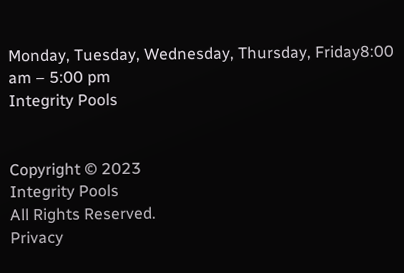Monday, Tuesday, Wednesday, Thursday, Friday8:00 am – 5:00 pm
Integrity Pools


Copyright © 2023
Integrity Pools
All Rights Reserved.
Privacy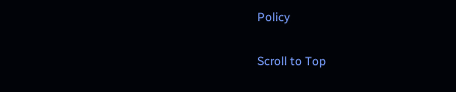Policy

Scroll to Top